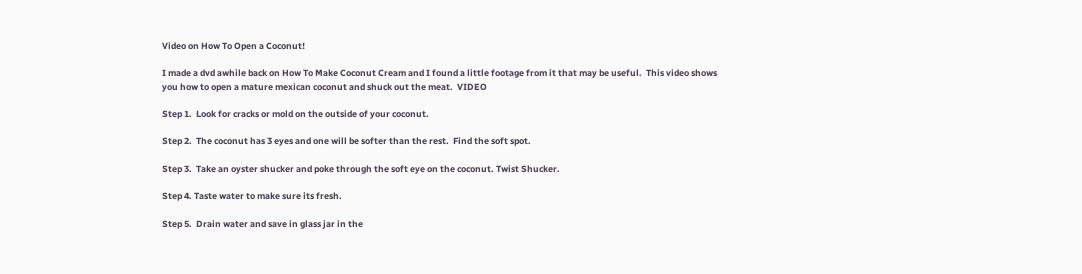Video on How To Open a Coconut!

I made a dvd awhile back on How To Make Coconut Cream and I found a little footage from it that may be useful.  This video shows you how to open a mature mexican coconut and shuck out the meat.  VIDEO

Step 1.  Look for cracks or mold on the outside of your coconut.

Step 2.  The coconut has 3 eyes and one will be softer than the rest.  Find the soft spot.

Step 3.  Take an oyster shucker and poke through the soft eye on the coconut. Twist Shucker.

Step 4. Taste water to make sure its fresh.

Step 5.  Drain water and save in glass jar in the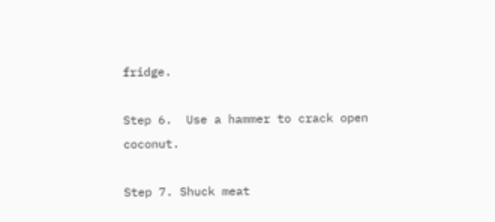fridge.

Step 6.  Use a hammer to crack open coconut.

Step 7. Shuck meat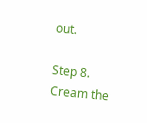out.

Step 8. Cream the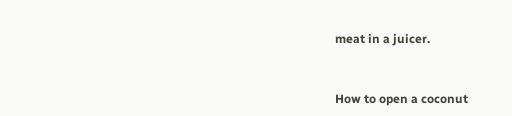meat in a juicer.



How to open a coconut